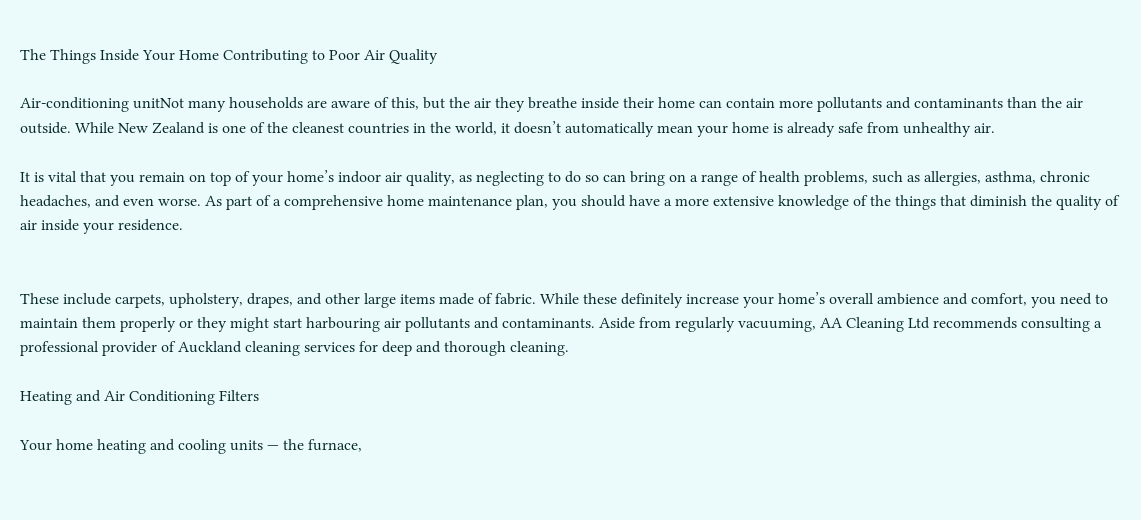The Things Inside Your Home Contributing to Poor Air Quality

Air-conditioning unitNot many households are aware of this, but the air they breathe inside their home can contain more pollutants and contaminants than the air outside. While New Zealand is one of the cleanest countries in the world, it doesn’t automatically mean your home is already safe from unhealthy air.

It is vital that you remain on top of your home’s indoor air quality, as neglecting to do so can bring on a range of health problems, such as allergies, asthma, chronic headaches, and even worse. As part of a comprehensive home maintenance plan, you should have a more extensive knowledge of the things that diminish the quality of air inside your residence.


These include carpets, upholstery, drapes, and other large items made of fabric. While these definitely increase your home’s overall ambience and comfort, you need to maintain them properly or they might start harbouring air pollutants and contaminants. Aside from regularly vacuuming, AA Cleaning Ltd recommends consulting a professional provider of Auckland cleaning services for deep and thorough cleaning.

Heating and Air Conditioning Filters

Your home heating and cooling units — the furnace,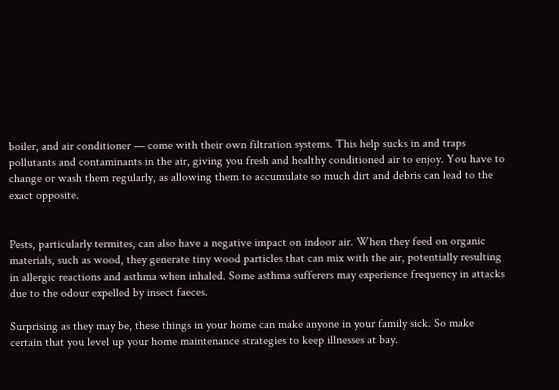boiler, and air conditioner — come with their own filtration systems. This help sucks in and traps pollutants and contaminants in the air, giving you fresh and healthy conditioned air to enjoy. You have to change or wash them regularly, as allowing them to accumulate so much dirt and debris can lead to the exact opposite.


Pests, particularly termites, can also have a negative impact on indoor air. When they feed on organic materials, such as wood, they generate tiny wood particles that can mix with the air, potentially resulting in allergic reactions and asthma when inhaled. Some asthma sufferers may experience frequency in attacks due to the odour expelled by insect faeces.

Surprising as they may be, these things in your home can make anyone in your family sick. So make certain that you level up your home maintenance strategies to keep illnesses at bay.